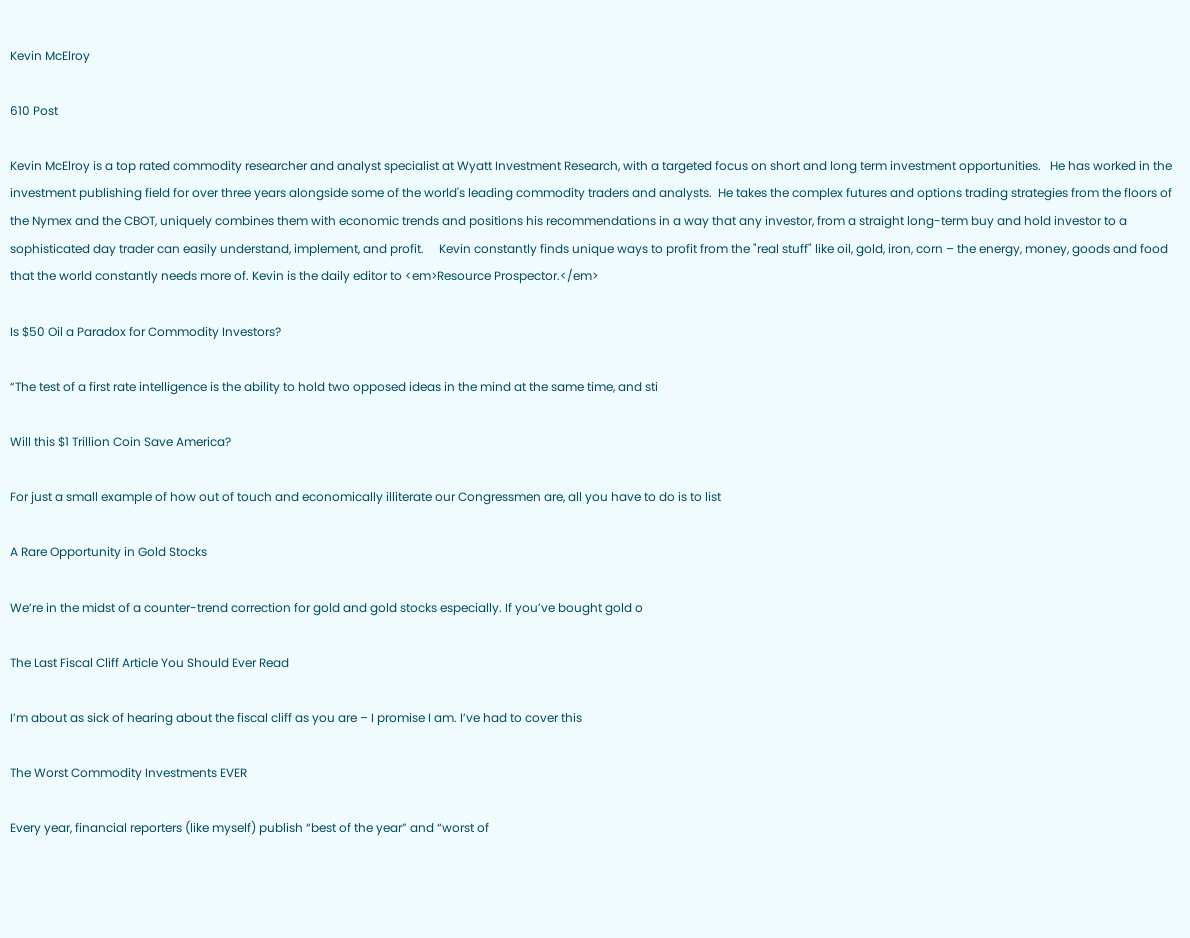Kevin McElroy

610 Post

Kevin McElroy is a top rated commodity researcher and analyst specialist at Wyatt Investment Research, with a targeted focus on short and long term investment opportunities.   He has worked in the investment publishing field for over three years alongside some of the world's leading commodity traders and analysts.  He takes the complex futures and options trading strategies from the floors of the Nymex and the CBOT, uniquely combines them with economic trends and positions his recommendations in a way that any investor, from a straight long-term buy and hold investor to a sophisticated day trader can easily understand, implement, and profit.     Kevin constantly finds unique ways to profit from the "real stuff" like oil, gold, iron, corn – the energy, money, goods and food that the world constantly needs more of. Kevin is the daily editor to <em>Resource Prospector.</em>

Is $50 Oil a Paradox for Commodity Investors?

“The test of a first rate intelligence is the ability to hold two opposed ideas in the mind at the same time, and sti

Will this $1 Trillion Coin Save America?

For just a small example of how out of touch and economically illiterate our Congressmen are, all you have to do is to list

A Rare Opportunity in Gold Stocks

We’re in the midst of a counter-trend correction for gold and gold stocks especially. If you’ve bought gold o

The Last Fiscal Cliff Article You Should Ever Read

I’m about as sick of hearing about the fiscal cliff as you are – I promise I am. I’ve had to cover this

The Worst Commodity Investments EVER

Every year, financial reporters (like myself) publish “best of the year” and “worst of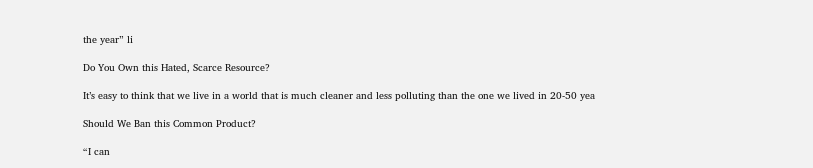the year” li

Do You Own this Hated, Scarce Resource?

It’s easy to think that we live in a world that is much cleaner and less polluting than the one we lived in 20-50 yea

Should We Ban this Common Product?

“I can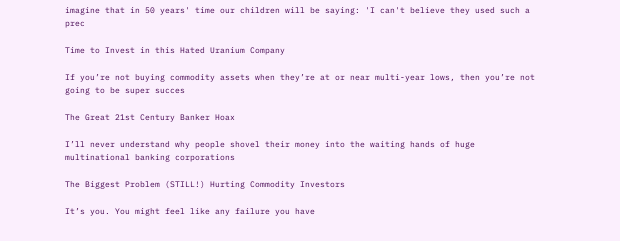imagine that in 50 years' time our children will be saying: 'I can't believe they used such a prec

Time to Invest in this Hated Uranium Company

If you’re not buying commodity assets when they’re at or near multi-year lows, then you’re not going to be super succes

The Great 21st Century Banker Hoax

I’ll never understand why people shovel their money into the waiting hands of huge multinational banking corporations

The Biggest Problem (STILL!) Hurting Commodity Investors

It’s you. You might feel like any failure you have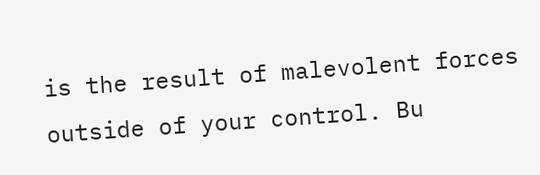is the result of malevolent forces outside of your control. Bu